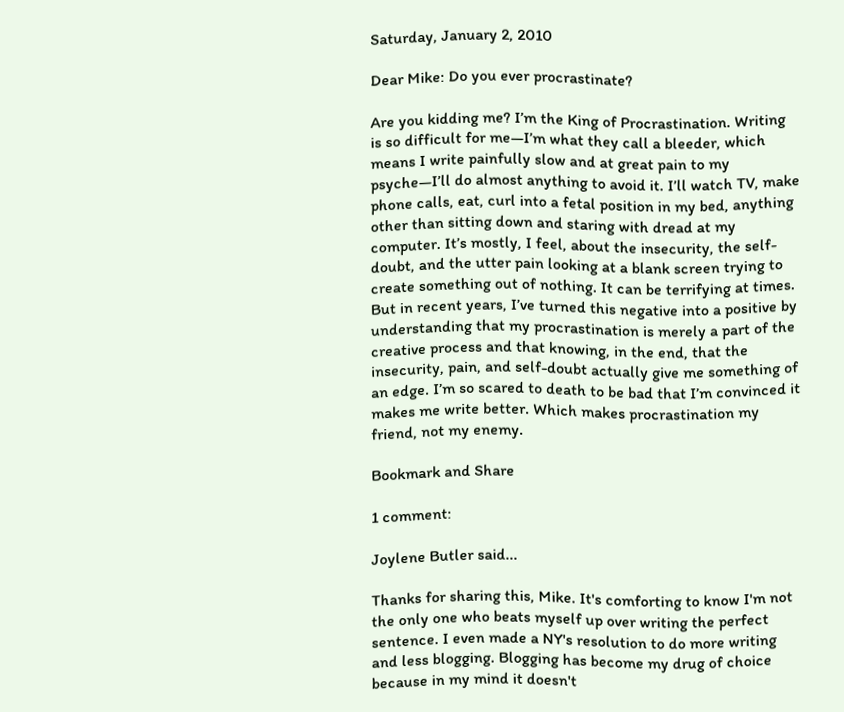Saturday, January 2, 2010

Dear Mike: Do you ever procrastinate?

Are you kidding me? I’m the King of Procrastination. Writing is so difficult for me—I’m what they call a bleeder, which means I write painfully slow and at great pain to my psyche—I’ll do almost anything to avoid it. I’ll watch TV, make phone calls, eat, curl into a fetal position in my bed, anything other than sitting down and staring with dread at my computer. It’s mostly, I feel, about the insecurity, the self-doubt, and the utter pain looking at a blank screen trying to create something out of nothing. It can be terrifying at times. But in recent years, I’ve turned this negative into a positive by understanding that my procrastination is merely a part of the creative process and that knowing, in the end, that the insecurity, pain, and self-doubt actually give me something of an edge. I’m so scared to death to be bad that I’m convinced it makes me write better. Which makes procrastination my friend, not my enemy.

Bookmark and Share

1 comment:

Joylene Butler said...

Thanks for sharing this, Mike. It's comforting to know I'm not the only one who beats myself up over writing the perfect sentence. I even made a NY's resolution to do more writing and less blogging. Blogging has become my drug of choice because in my mind it doesn't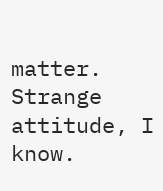matter. Strange attitude, I know.